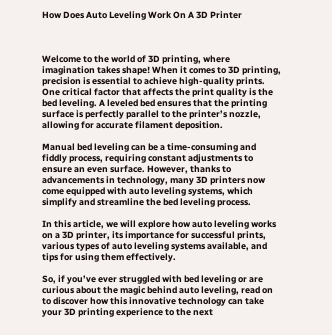How Does Auto Leveling Work On A 3D Printer



Welcome to the world of 3D printing, where imagination takes shape! When it comes to 3D printing, precision is essential to achieve high-quality prints. One critical factor that affects the print quality is the bed leveling. A leveled bed ensures that the printing surface is perfectly parallel to the printer’s nozzle, allowing for accurate filament deposition.

Manual bed leveling can be a time-consuming and fiddly process, requiring constant adjustments to ensure an even surface. However, thanks to advancements in technology, many 3D printers now come equipped with auto leveling systems, which simplify and streamline the bed leveling process.

In this article, we will explore how auto leveling works on a 3D printer, its importance for successful prints, various types of auto leveling systems available, and tips for using them effectively.

So, if you’ve ever struggled with bed leveling or are curious about the magic behind auto leveling, read on to discover how this innovative technology can take your 3D printing experience to the next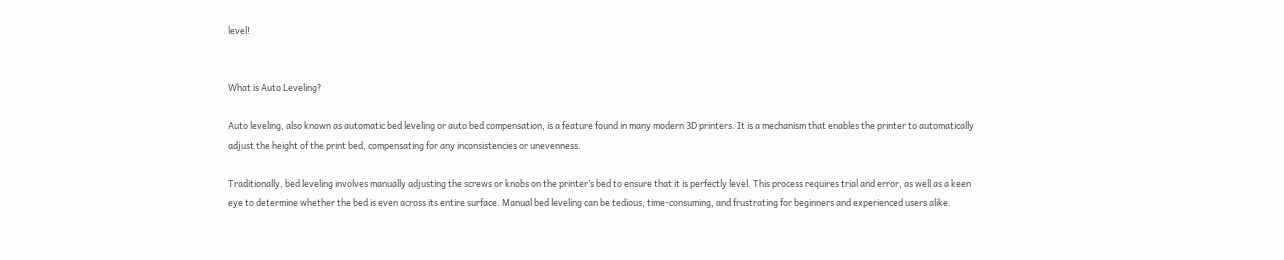level!


What is Auto Leveling?

Auto leveling, also known as automatic bed leveling or auto bed compensation, is a feature found in many modern 3D printers. It is a mechanism that enables the printer to automatically adjust the height of the print bed, compensating for any inconsistencies or unevenness.

Traditionally, bed leveling involves manually adjusting the screws or knobs on the printer’s bed to ensure that it is perfectly level. This process requires trial and error, as well as a keen eye to determine whether the bed is even across its entire surface. Manual bed leveling can be tedious, time-consuming, and frustrating for beginners and experienced users alike.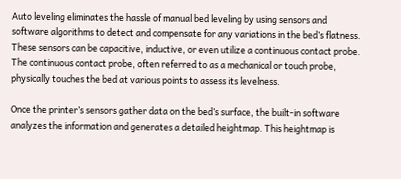Auto leveling eliminates the hassle of manual bed leveling by using sensors and software algorithms to detect and compensate for any variations in the bed’s flatness. These sensors can be capacitive, inductive, or even utilize a continuous contact probe. The continuous contact probe, often referred to as a mechanical or touch probe, physically touches the bed at various points to assess its levelness.

Once the printer’s sensors gather data on the bed’s surface, the built-in software analyzes the information and generates a detailed heightmap. This heightmap is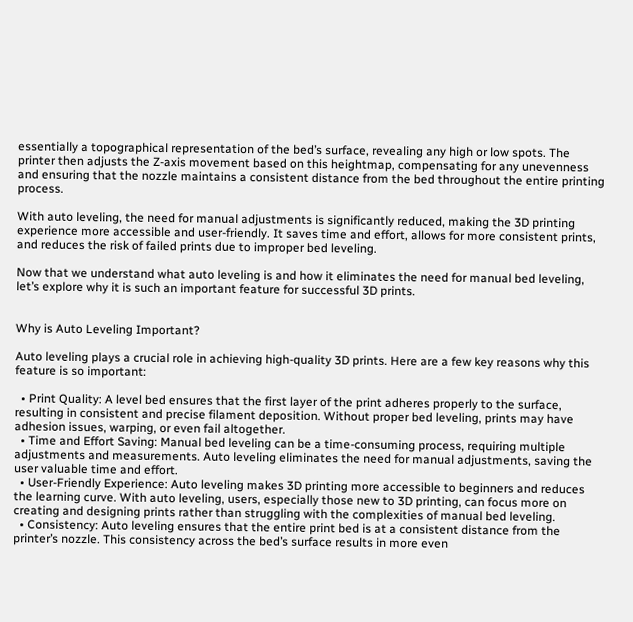essentially a topographical representation of the bed’s surface, revealing any high or low spots. The printer then adjusts the Z-axis movement based on this heightmap, compensating for any unevenness and ensuring that the nozzle maintains a consistent distance from the bed throughout the entire printing process.

With auto leveling, the need for manual adjustments is significantly reduced, making the 3D printing experience more accessible and user-friendly. It saves time and effort, allows for more consistent prints, and reduces the risk of failed prints due to improper bed leveling.

Now that we understand what auto leveling is and how it eliminates the need for manual bed leveling, let’s explore why it is such an important feature for successful 3D prints.


Why is Auto Leveling Important?

Auto leveling plays a crucial role in achieving high-quality 3D prints. Here are a few key reasons why this feature is so important:

  • Print Quality: A level bed ensures that the first layer of the print adheres properly to the surface, resulting in consistent and precise filament deposition. Without proper bed leveling, prints may have adhesion issues, warping, or even fail altogether.
  • Time and Effort Saving: Manual bed leveling can be a time-consuming process, requiring multiple adjustments and measurements. Auto leveling eliminates the need for manual adjustments, saving the user valuable time and effort.
  • User-Friendly Experience: Auto leveling makes 3D printing more accessible to beginners and reduces the learning curve. With auto leveling, users, especially those new to 3D printing, can focus more on creating and designing prints rather than struggling with the complexities of manual bed leveling.
  • Consistency: Auto leveling ensures that the entire print bed is at a consistent distance from the printer’s nozzle. This consistency across the bed’s surface results in more even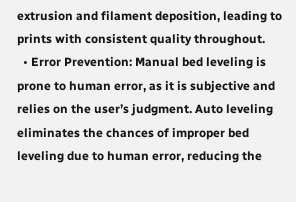extrusion and filament deposition, leading to prints with consistent quality throughout.
  • Error Prevention: Manual bed leveling is prone to human error, as it is subjective and relies on the user’s judgment. Auto leveling eliminates the chances of improper bed leveling due to human error, reducing the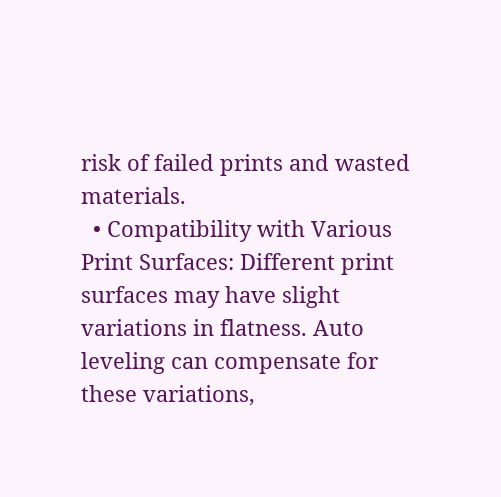risk of failed prints and wasted materials.
  • Compatibility with Various Print Surfaces: Different print surfaces may have slight variations in flatness. Auto leveling can compensate for these variations,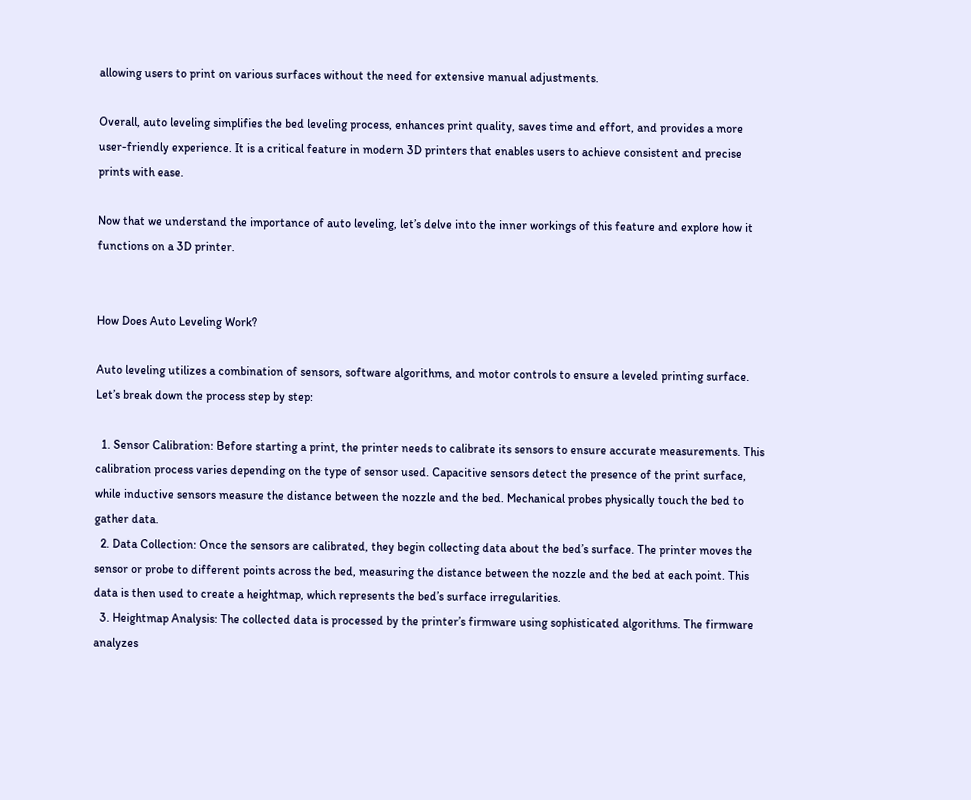allowing users to print on various surfaces without the need for extensive manual adjustments.

Overall, auto leveling simplifies the bed leveling process, enhances print quality, saves time and effort, and provides a more user-friendly experience. It is a critical feature in modern 3D printers that enables users to achieve consistent and precise prints with ease.

Now that we understand the importance of auto leveling, let’s delve into the inner workings of this feature and explore how it functions on a 3D printer.


How Does Auto Leveling Work?

Auto leveling utilizes a combination of sensors, software algorithms, and motor controls to ensure a leveled printing surface. Let’s break down the process step by step:

  1. Sensor Calibration: Before starting a print, the printer needs to calibrate its sensors to ensure accurate measurements. This calibration process varies depending on the type of sensor used. Capacitive sensors detect the presence of the print surface, while inductive sensors measure the distance between the nozzle and the bed. Mechanical probes physically touch the bed to gather data.
  2. Data Collection: Once the sensors are calibrated, they begin collecting data about the bed’s surface. The printer moves the sensor or probe to different points across the bed, measuring the distance between the nozzle and the bed at each point. This data is then used to create a heightmap, which represents the bed’s surface irregularities.
  3. Heightmap Analysis: The collected data is processed by the printer’s firmware using sophisticated algorithms. The firmware analyzes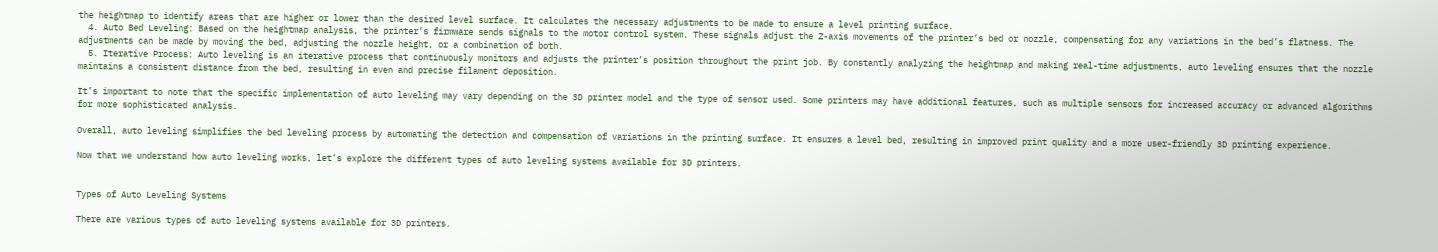the heightmap to identify areas that are higher or lower than the desired level surface. It calculates the necessary adjustments to be made to ensure a level printing surface.
  4. Auto Bed Leveling: Based on the heightmap analysis, the printer’s firmware sends signals to the motor control system. These signals adjust the Z-axis movements of the printer’s bed or nozzle, compensating for any variations in the bed’s flatness. The adjustments can be made by moving the bed, adjusting the nozzle height, or a combination of both.
  5. Iterative Process: Auto leveling is an iterative process that continuously monitors and adjusts the printer’s position throughout the print job. By constantly analyzing the heightmap and making real-time adjustments, auto leveling ensures that the nozzle maintains a consistent distance from the bed, resulting in even and precise filament deposition.

It’s important to note that the specific implementation of auto leveling may vary depending on the 3D printer model and the type of sensor used. Some printers may have additional features, such as multiple sensors for increased accuracy or advanced algorithms for more sophisticated analysis.

Overall, auto leveling simplifies the bed leveling process by automating the detection and compensation of variations in the printing surface. It ensures a level bed, resulting in improved print quality and a more user-friendly 3D printing experience.

Now that we understand how auto leveling works, let’s explore the different types of auto leveling systems available for 3D printers.


Types of Auto Leveling Systems

There are various types of auto leveling systems available for 3D printers.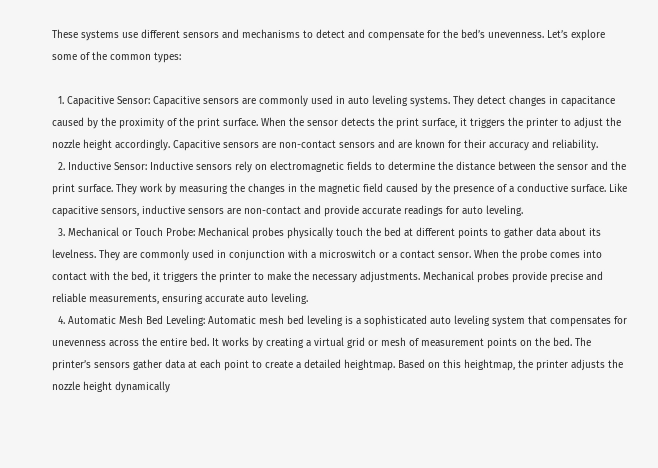These systems use different sensors and mechanisms to detect and compensate for the bed’s unevenness. Let’s explore some of the common types:

  1. Capacitive Sensor: Capacitive sensors are commonly used in auto leveling systems. They detect changes in capacitance caused by the proximity of the print surface. When the sensor detects the print surface, it triggers the printer to adjust the nozzle height accordingly. Capacitive sensors are non-contact sensors and are known for their accuracy and reliability.
  2. Inductive Sensor: Inductive sensors rely on electromagnetic fields to determine the distance between the sensor and the print surface. They work by measuring the changes in the magnetic field caused by the presence of a conductive surface. Like capacitive sensors, inductive sensors are non-contact and provide accurate readings for auto leveling.
  3. Mechanical or Touch Probe: Mechanical probes physically touch the bed at different points to gather data about its levelness. They are commonly used in conjunction with a microswitch or a contact sensor. When the probe comes into contact with the bed, it triggers the printer to make the necessary adjustments. Mechanical probes provide precise and reliable measurements, ensuring accurate auto leveling.
  4. Automatic Mesh Bed Leveling: Automatic mesh bed leveling is a sophisticated auto leveling system that compensates for unevenness across the entire bed. It works by creating a virtual grid or mesh of measurement points on the bed. The printer’s sensors gather data at each point to create a detailed heightmap. Based on this heightmap, the printer adjusts the nozzle height dynamically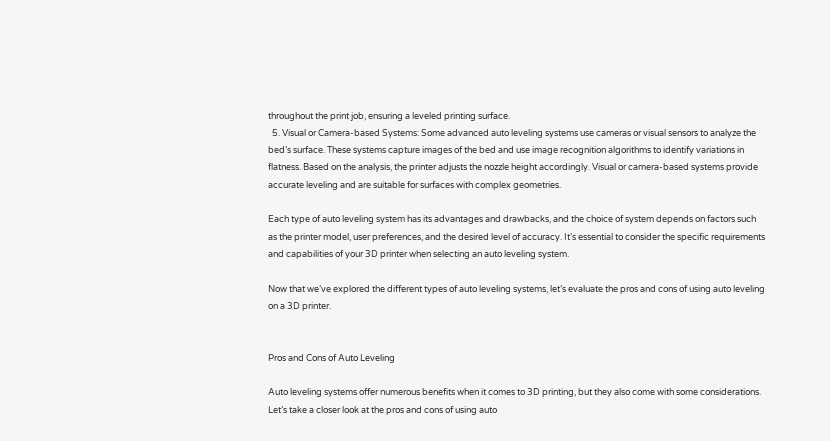throughout the print job, ensuring a leveled printing surface.
  5. Visual or Camera-based Systems: Some advanced auto leveling systems use cameras or visual sensors to analyze the bed’s surface. These systems capture images of the bed and use image recognition algorithms to identify variations in flatness. Based on the analysis, the printer adjusts the nozzle height accordingly. Visual or camera-based systems provide accurate leveling and are suitable for surfaces with complex geometries.

Each type of auto leveling system has its advantages and drawbacks, and the choice of system depends on factors such as the printer model, user preferences, and the desired level of accuracy. It’s essential to consider the specific requirements and capabilities of your 3D printer when selecting an auto leveling system.

Now that we’ve explored the different types of auto leveling systems, let’s evaluate the pros and cons of using auto leveling on a 3D printer.


Pros and Cons of Auto Leveling

Auto leveling systems offer numerous benefits when it comes to 3D printing, but they also come with some considerations. Let’s take a closer look at the pros and cons of using auto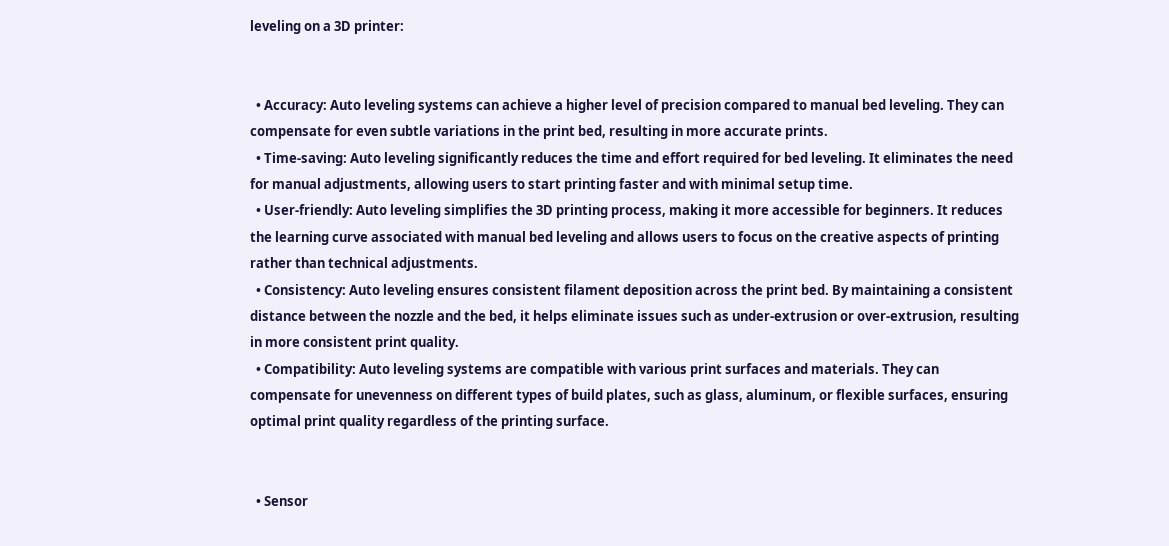leveling on a 3D printer:


  • Accuracy: Auto leveling systems can achieve a higher level of precision compared to manual bed leveling. They can compensate for even subtle variations in the print bed, resulting in more accurate prints.
  • Time-saving: Auto leveling significantly reduces the time and effort required for bed leveling. It eliminates the need for manual adjustments, allowing users to start printing faster and with minimal setup time.
  • User-friendly: Auto leveling simplifies the 3D printing process, making it more accessible for beginners. It reduces the learning curve associated with manual bed leveling and allows users to focus on the creative aspects of printing rather than technical adjustments.
  • Consistency: Auto leveling ensures consistent filament deposition across the print bed. By maintaining a consistent distance between the nozzle and the bed, it helps eliminate issues such as under-extrusion or over-extrusion, resulting in more consistent print quality.
  • Compatibility: Auto leveling systems are compatible with various print surfaces and materials. They can compensate for unevenness on different types of build plates, such as glass, aluminum, or flexible surfaces, ensuring optimal print quality regardless of the printing surface.


  • Sensor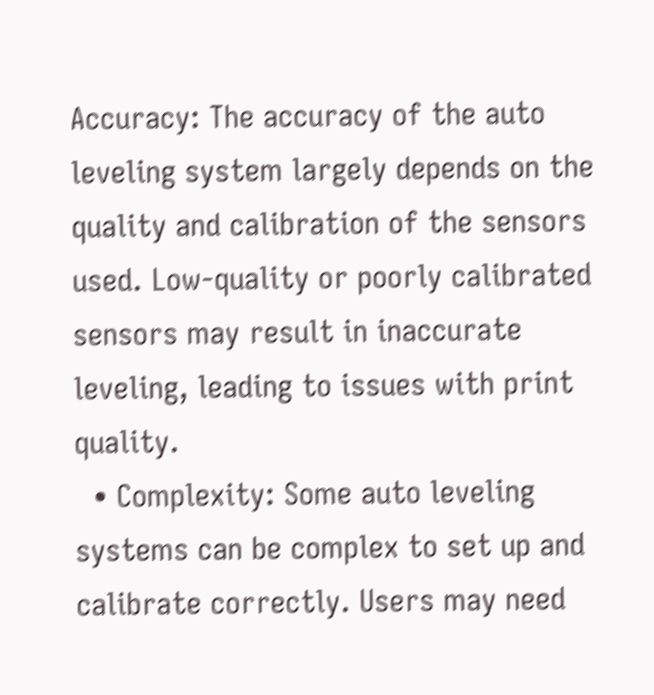Accuracy: The accuracy of the auto leveling system largely depends on the quality and calibration of the sensors used. Low-quality or poorly calibrated sensors may result in inaccurate leveling, leading to issues with print quality.
  • Complexity: Some auto leveling systems can be complex to set up and calibrate correctly. Users may need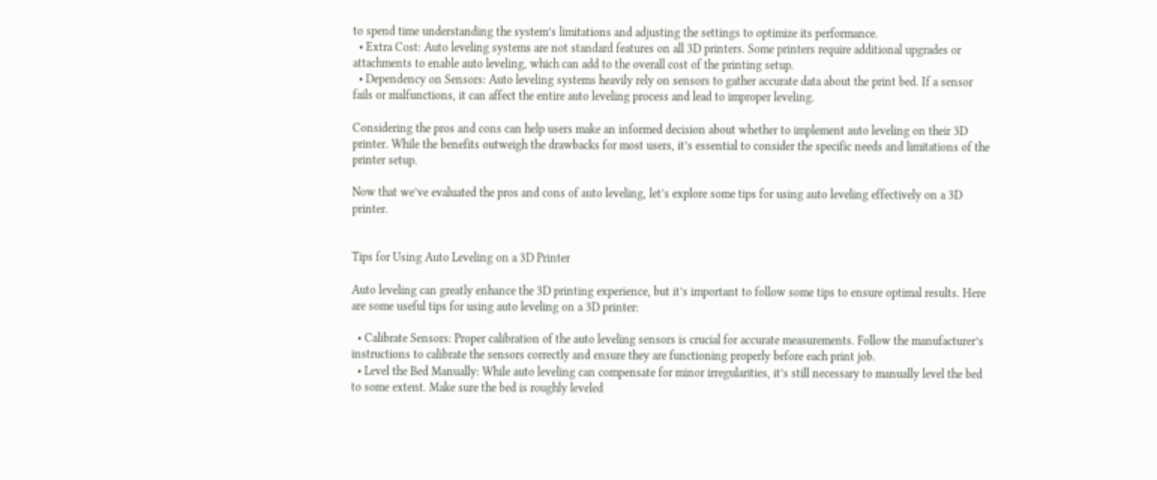to spend time understanding the system’s limitations and adjusting the settings to optimize its performance.
  • Extra Cost: Auto leveling systems are not standard features on all 3D printers. Some printers require additional upgrades or attachments to enable auto leveling, which can add to the overall cost of the printing setup.
  • Dependency on Sensors: Auto leveling systems heavily rely on sensors to gather accurate data about the print bed. If a sensor fails or malfunctions, it can affect the entire auto leveling process and lead to improper leveling.

Considering the pros and cons can help users make an informed decision about whether to implement auto leveling on their 3D printer. While the benefits outweigh the drawbacks for most users, it’s essential to consider the specific needs and limitations of the printer setup.

Now that we’ve evaluated the pros and cons of auto leveling, let’s explore some tips for using auto leveling effectively on a 3D printer.


Tips for Using Auto Leveling on a 3D Printer

Auto leveling can greatly enhance the 3D printing experience, but it’s important to follow some tips to ensure optimal results. Here are some useful tips for using auto leveling on a 3D printer:

  • Calibrate Sensors: Proper calibration of the auto leveling sensors is crucial for accurate measurements. Follow the manufacturer’s instructions to calibrate the sensors correctly and ensure they are functioning properly before each print job.
  • Level the Bed Manually: While auto leveling can compensate for minor irregularities, it’s still necessary to manually level the bed to some extent. Make sure the bed is roughly leveled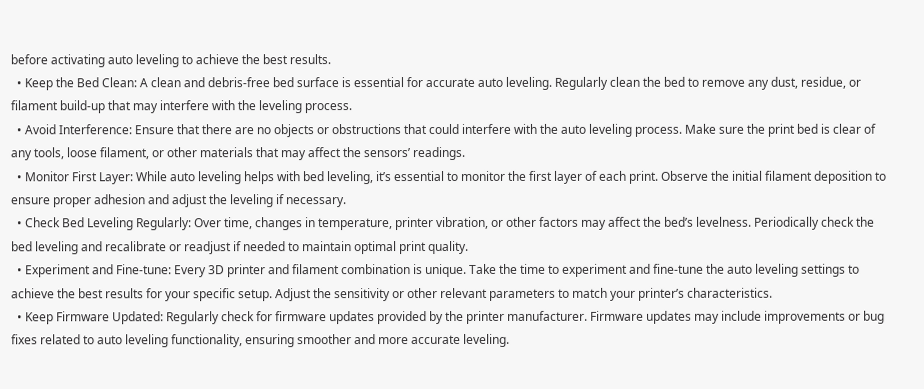before activating auto leveling to achieve the best results.
  • Keep the Bed Clean: A clean and debris-free bed surface is essential for accurate auto leveling. Regularly clean the bed to remove any dust, residue, or filament build-up that may interfere with the leveling process.
  • Avoid Interference: Ensure that there are no objects or obstructions that could interfere with the auto leveling process. Make sure the print bed is clear of any tools, loose filament, or other materials that may affect the sensors’ readings.
  • Monitor First Layer: While auto leveling helps with bed leveling, it’s essential to monitor the first layer of each print. Observe the initial filament deposition to ensure proper adhesion and adjust the leveling if necessary.
  • Check Bed Leveling Regularly: Over time, changes in temperature, printer vibration, or other factors may affect the bed’s levelness. Periodically check the bed leveling and recalibrate or readjust if needed to maintain optimal print quality.
  • Experiment and Fine-tune: Every 3D printer and filament combination is unique. Take the time to experiment and fine-tune the auto leveling settings to achieve the best results for your specific setup. Adjust the sensitivity or other relevant parameters to match your printer’s characteristics.
  • Keep Firmware Updated: Regularly check for firmware updates provided by the printer manufacturer. Firmware updates may include improvements or bug fixes related to auto leveling functionality, ensuring smoother and more accurate leveling.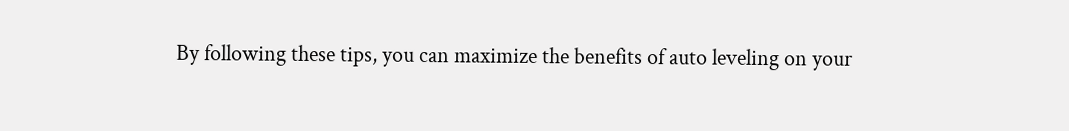By following these tips, you can maximize the benefits of auto leveling on your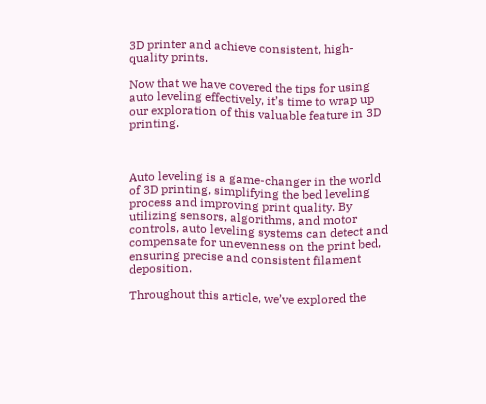3D printer and achieve consistent, high-quality prints.

Now that we have covered the tips for using auto leveling effectively, it’s time to wrap up our exploration of this valuable feature in 3D printing.



Auto leveling is a game-changer in the world of 3D printing, simplifying the bed leveling process and improving print quality. By utilizing sensors, algorithms, and motor controls, auto leveling systems can detect and compensate for unevenness on the print bed, ensuring precise and consistent filament deposition.

Throughout this article, we’ve explored the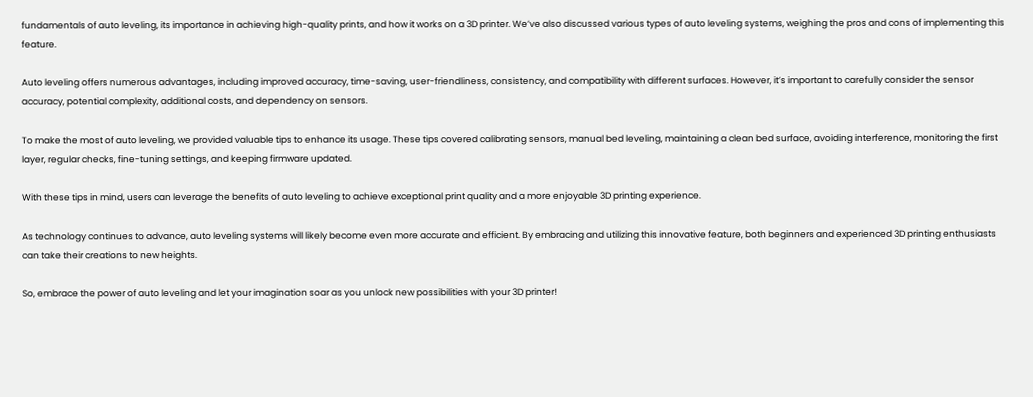fundamentals of auto leveling, its importance in achieving high-quality prints, and how it works on a 3D printer. We’ve also discussed various types of auto leveling systems, weighing the pros and cons of implementing this feature.

Auto leveling offers numerous advantages, including improved accuracy, time-saving, user-friendliness, consistency, and compatibility with different surfaces. However, it’s important to carefully consider the sensor accuracy, potential complexity, additional costs, and dependency on sensors.

To make the most of auto leveling, we provided valuable tips to enhance its usage. These tips covered calibrating sensors, manual bed leveling, maintaining a clean bed surface, avoiding interference, monitoring the first layer, regular checks, fine-tuning settings, and keeping firmware updated.

With these tips in mind, users can leverage the benefits of auto leveling to achieve exceptional print quality and a more enjoyable 3D printing experience.

As technology continues to advance, auto leveling systems will likely become even more accurate and efficient. By embracing and utilizing this innovative feature, both beginners and experienced 3D printing enthusiasts can take their creations to new heights.

So, embrace the power of auto leveling and let your imagination soar as you unlock new possibilities with your 3D printer!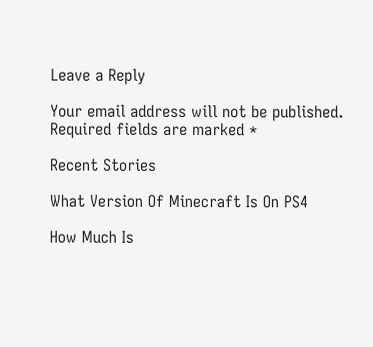Leave a Reply

Your email address will not be published. Required fields are marked *

Recent Stories

What Version Of Minecraft Is On PS4

How Much Is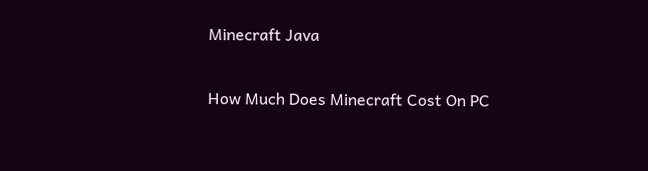Minecraft Java

How Much Does Minecraft Cost On PC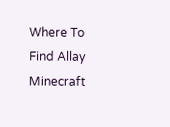Where To Find Allay Minecraft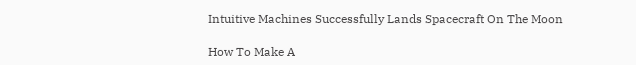Intuitive Machines Successfully Lands Spacecraft On The Moon

How To Make A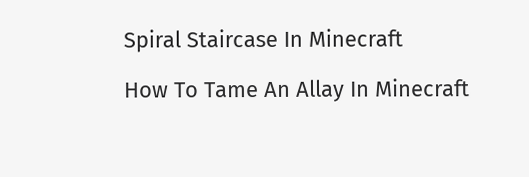Spiral Staircase In Minecraft

How To Tame An Allay In Minecraft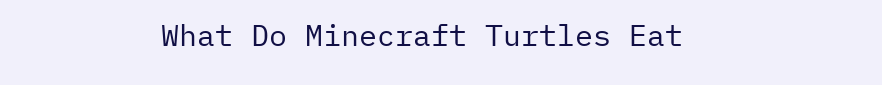What Do Minecraft Turtles Eat